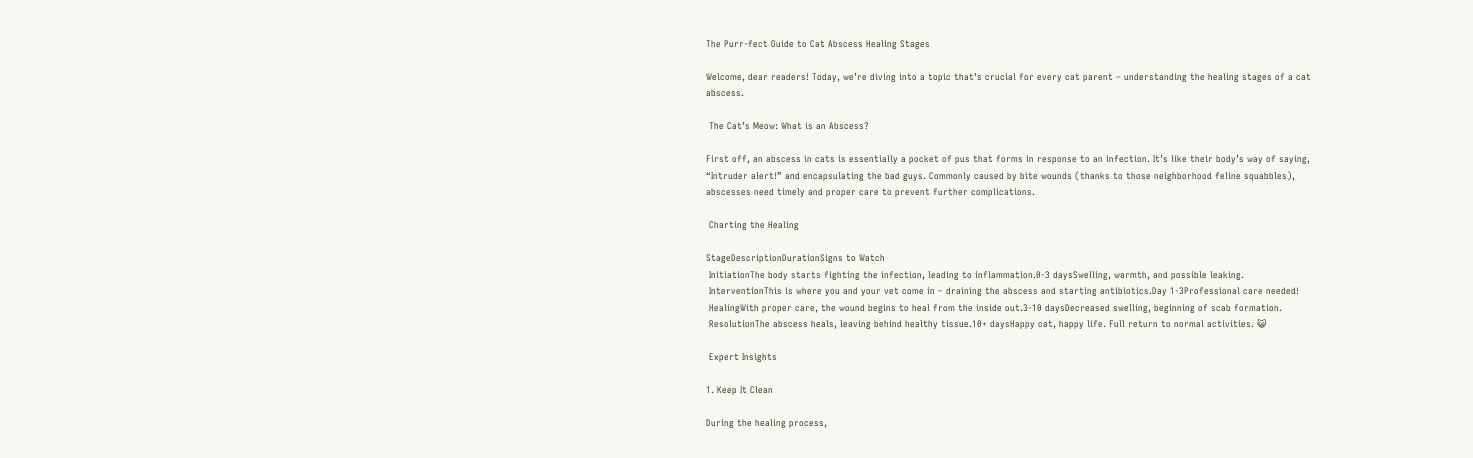The Purr-fect Guide to Cat Abscess Healing Stages

Welcome, dear readers! Today, we’re diving into a topic that’s crucial for every cat parent – understanding the healing stages of a cat abscess.

 The Cat’s Meow: What is an Abscess?

First off, an abscess in cats is essentially a pocket of pus that forms in response to an infection. It’s like their body’s way of saying, “Intruder alert!” and encapsulating the bad guys. Commonly caused by bite wounds (thanks to those neighborhood feline squabbles), abscesses need timely and proper care to prevent further complications.

 Charting the Healing

StageDescriptionDurationSigns to Watch
 InitiationThe body starts fighting the infection, leading to inflammation.0-3 daysSwelling, warmth, and possible leaking.
 InterventionThis is where you and your vet come in – draining the abscess and starting antibiotics.Day 1-3Professional care needed!
 HealingWith proper care, the wound begins to heal from the inside out.3-10 daysDecreased swelling, beginning of scab formation.
 ResolutionThe abscess heals, leaving behind healthy tissue.10+ daysHappy cat, happy life. Full return to normal activities. 😺

 Expert Insights

1. Keep It Clean

During the healing process,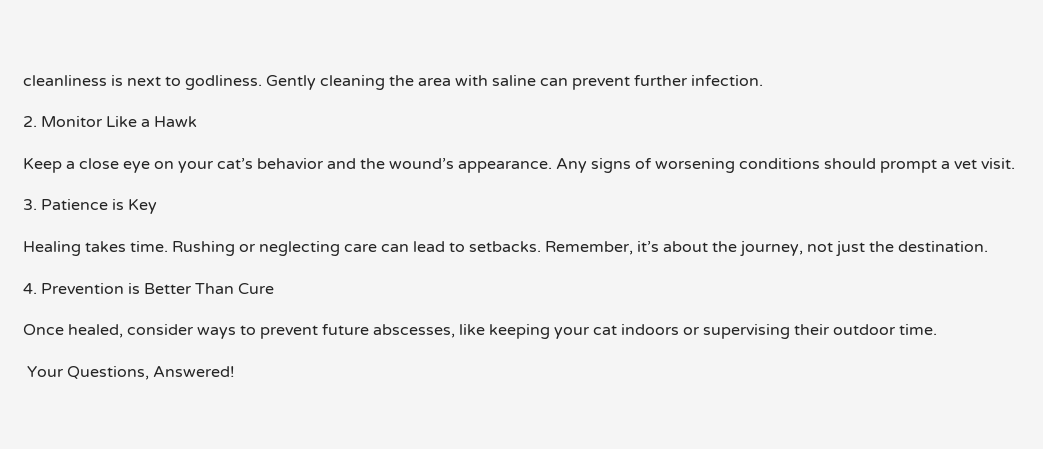cleanliness is next to godliness. Gently cleaning the area with saline can prevent further infection.

2. Monitor Like a Hawk

Keep a close eye on your cat’s behavior and the wound’s appearance. Any signs of worsening conditions should prompt a vet visit.

3. Patience is Key

Healing takes time. Rushing or neglecting care can lead to setbacks. Remember, it’s about the journey, not just the destination.

4. Prevention is Better Than Cure

Once healed, consider ways to prevent future abscesses, like keeping your cat indoors or supervising their outdoor time.

 Your Questions, Answered!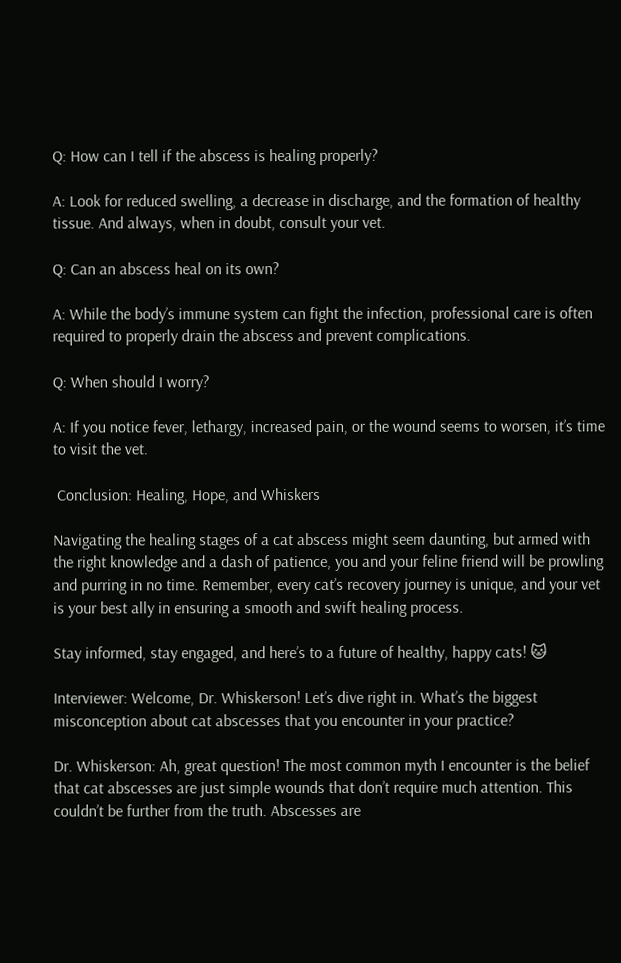Q: How can I tell if the abscess is healing properly?

A: Look for reduced swelling, a decrease in discharge, and the formation of healthy tissue. And always, when in doubt, consult your vet.

Q: Can an abscess heal on its own?

A: While the body’s immune system can fight the infection, professional care is often required to properly drain the abscess and prevent complications.

Q: When should I worry?

A: If you notice fever, lethargy, increased pain, or the wound seems to worsen, it’s time to visit the vet.

 Conclusion: Healing, Hope, and Whiskers

Navigating the healing stages of a cat abscess might seem daunting, but armed with the right knowledge and a dash of patience, you and your feline friend will be prowling and purring in no time. Remember, every cat’s recovery journey is unique, and your vet is your best ally in ensuring a smooth and swift healing process.

Stay informed, stay engaged, and here’s to a future of healthy, happy cats! 🐱

Interviewer: Welcome, Dr. Whiskerson! Let’s dive right in. What’s the biggest misconception about cat abscesses that you encounter in your practice?

Dr. Whiskerson: Ah, great question! The most common myth I encounter is the belief that cat abscesses are just simple wounds that don’t require much attention. This couldn’t be further from the truth. Abscesses are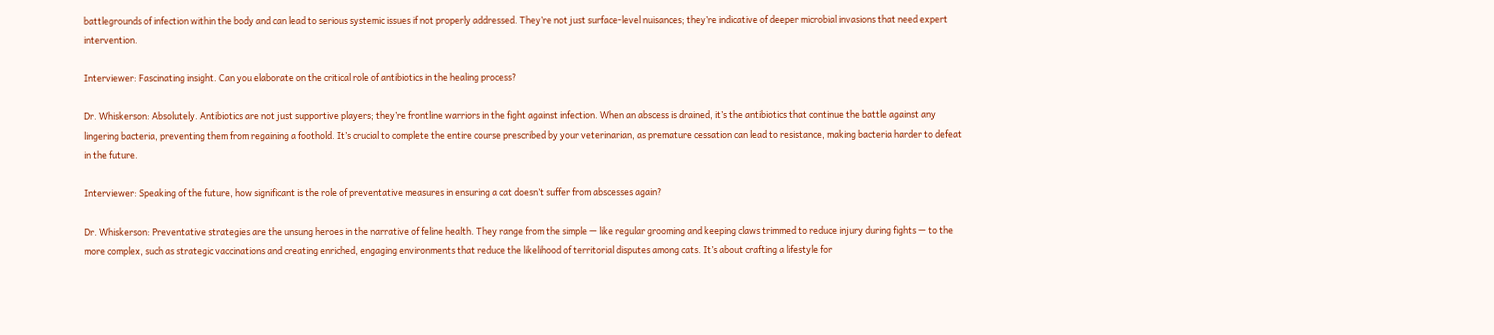battlegrounds of infection within the body and can lead to serious systemic issues if not properly addressed. They’re not just surface-level nuisances; they’re indicative of deeper microbial invasions that need expert intervention.

Interviewer: Fascinating insight. Can you elaborate on the critical role of antibiotics in the healing process?

Dr. Whiskerson: Absolutely. Antibiotics are not just supportive players; they’re frontline warriors in the fight against infection. When an abscess is drained, it’s the antibiotics that continue the battle against any lingering bacteria, preventing them from regaining a foothold. It’s crucial to complete the entire course prescribed by your veterinarian, as premature cessation can lead to resistance, making bacteria harder to defeat in the future.

Interviewer: Speaking of the future, how significant is the role of preventative measures in ensuring a cat doesn’t suffer from abscesses again?

Dr. Whiskerson: Preventative strategies are the unsung heroes in the narrative of feline health. They range from the simple — like regular grooming and keeping claws trimmed to reduce injury during fights — to the more complex, such as strategic vaccinations and creating enriched, engaging environments that reduce the likelihood of territorial disputes among cats. It’s about crafting a lifestyle for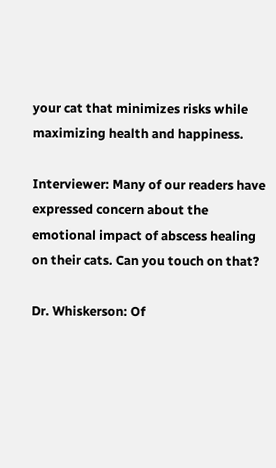your cat that minimizes risks while maximizing health and happiness.

Interviewer: Many of our readers have expressed concern about the emotional impact of abscess healing on their cats. Can you touch on that?

Dr. Whiskerson: Of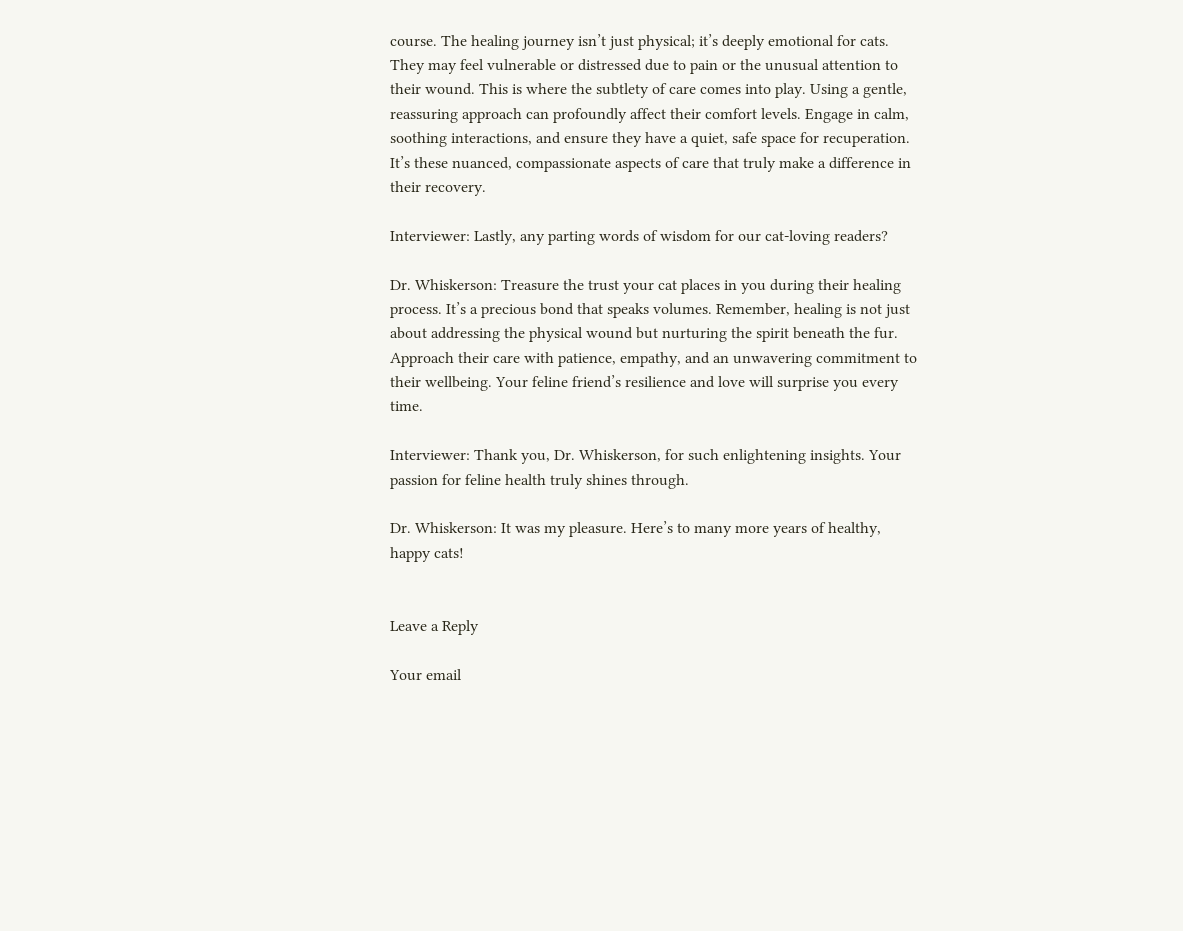course. The healing journey isn’t just physical; it’s deeply emotional for cats. They may feel vulnerable or distressed due to pain or the unusual attention to their wound. This is where the subtlety of care comes into play. Using a gentle, reassuring approach can profoundly affect their comfort levels. Engage in calm, soothing interactions, and ensure they have a quiet, safe space for recuperation. It’s these nuanced, compassionate aspects of care that truly make a difference in their recovery.

Interviewer: Lastly, any parting words of wisdom for our cat-loving readers?

Dr. Whiskerson: Treasure the trust your cat places in you during their healing process. It’s a precious bond that speaks volumes. Remember, healing is not just about addressing the physical wound but nurturing the spirit beneath the fur. Approach their care with patience, empathy, and an unwavering commitment to their wellbeing. Your feline friend’s resilience and love will surprise you every time.

Interviewer: Thank you, Dr. Whiskerson, for such enlightening insights. Your passion for feline health truly shines through.

Dr. Whiskerson: It was my pleasure. Here’s to many more years of healthy, happy cats!


Leave a Reply

Your email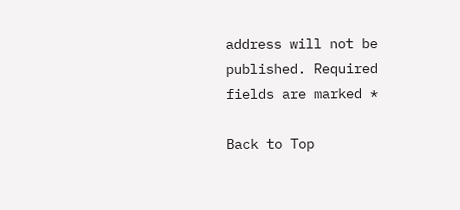address will not be published. Required fields are marked *

Back to Top